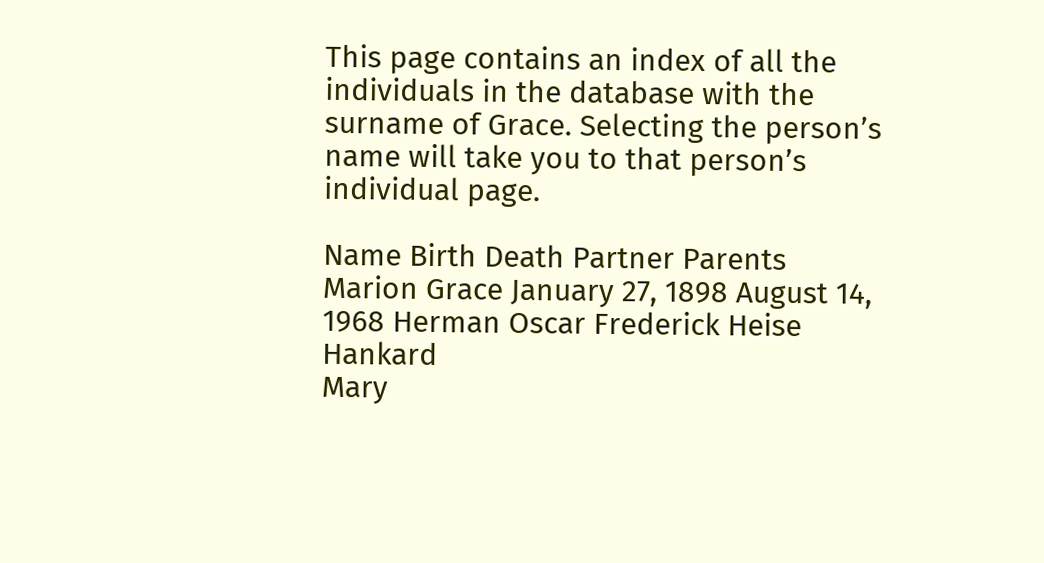This page contains an index of all the individuals in the database with the surname of Grace. Selecting the person’s name will take you to that person’s individual page.

Name Birth Death Partner Parents
Marion Grace January 27, 1898 August 14, 1968 Herman Oscar Frederick Heise Hankard
Mary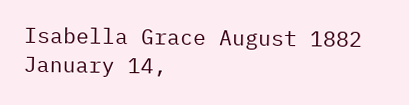Isabella Grace August 1882 January 14,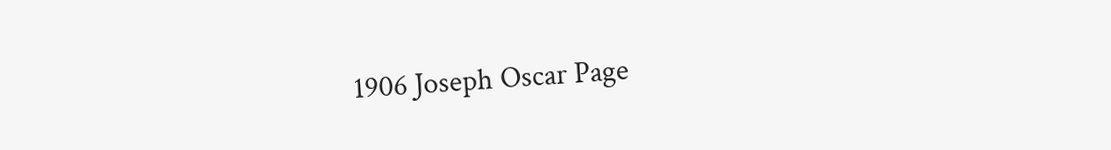1906 Joseph Oscar Page